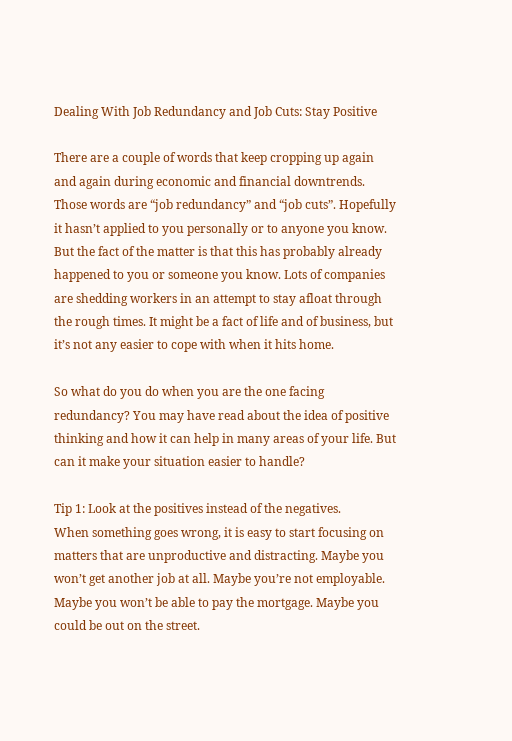Dealing With Job Redundancy and Job Cuts: Stay Positive

There are a couple of words that keep cropping up again and again during economic and financial downtrends. Those words are “job redundancy” and “job cuts”. Hopefully it hasn’t applied to you personally or to anyone you know. But the fact of the matter is that this has probably already happened to you or someone you know. Lots of companies are shedding workers in an attempt to stay afloat through the rough times. It might be a fact of life and of business, but it’s not any easier to cope with when it hits home.

So what do you do when you are the one facing redundancy? You may have read about the idea of positive thinking and how it can help in many areas of your life. But can it make your situation easier to handle?

Tip 1: Look at the positives instead of the negatives.
When something goes wrong, it is easy to start focusing on matters that are unproductive and distracting. Maybe you won’t get another job at all. Maybe you’re not employable. Maybe you won’t be able to pay the mortgage. Maybe you could be out on the street.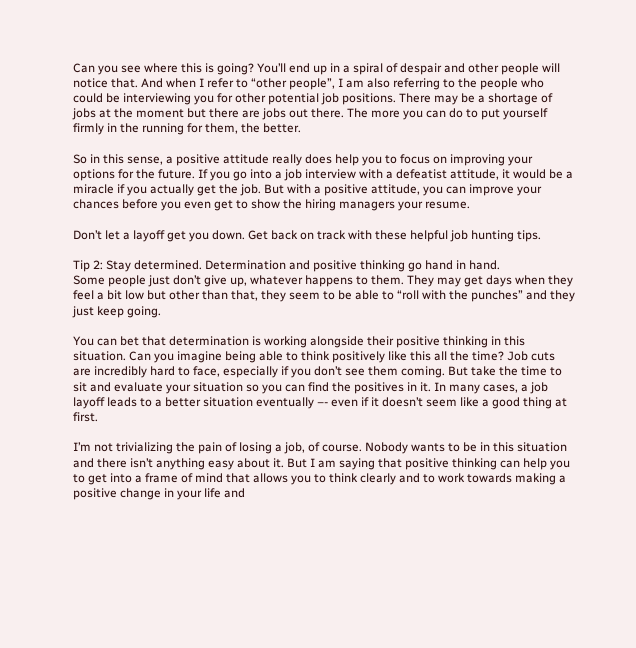Can you see where this is going? You’ll end up in a spiral of despair and other people will notice that. And when I refer to “other people”, I am also referring to the people who could be interviewing you for other potential job positions. There may be a shortage of jobs at the moment but there are jobs out there. The more you can do to put yourself firmly in the running for them, the better.

So in this sense, a positive attitude really does help you to focus on improving your options for the future. If you go into a job interview with a defeatist attitude, it would be a miracle if you actually get the job. But with a positive attitude, you can improve your chances before you even get to show the hiring managers your resume.

Don’t let a layoff get you down. Get back on track with these helpful job hunting tips.

Tip 2: Stay determined. Determination and positive thinking go hand in hand.
Some people just don’t give up, whatever happens to them. They may get days when they feel a bit low but other than that, they seem to be able to “roll with the punches” and they just keep going.

You can bet that determination is working alongside their positive thinking in this situation. Can you imagine being able to think positively like this all the time? Job cuts are incredibly hard to face, especially if you don’t see them coming. But take the time to sit and evaluate your situation so you can find the positives in it. In many cases, a job layoff leads to a better situation eventually –- even if it doesn’t seem like a good thing at first.

I’m not trivializing the pain of losing a job, of course. Nobody wants to be in this situation and there isn’t anything easy about it. But I am saying that positive thinking can help you to get into a frame of mind that allows you to think clearly and to work towards making a positive change in your life and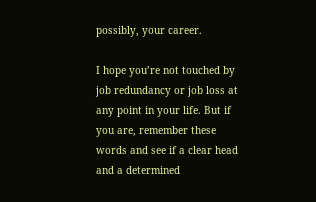possibly, your career.

I hope you’re not touched by job redundancy or job loss at any point in your life. But if you are, remember these words and see if a clear head and a determined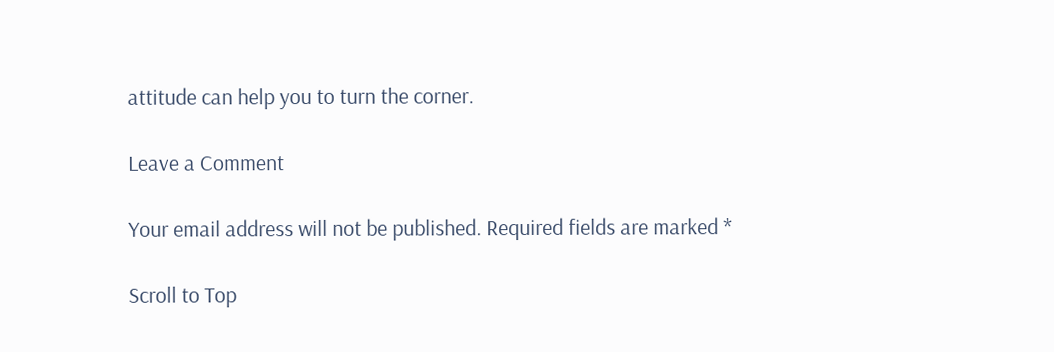attitude can help you to turn the corner.

Leave a Comment

Your email address will not be published. Required fields are marked *

Scroll to Top